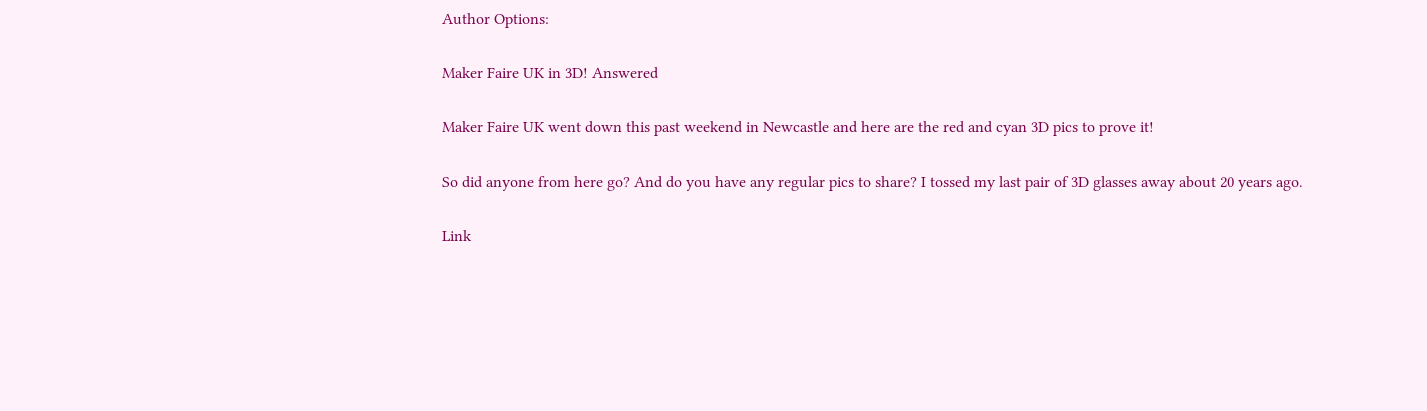Author Options:

Maker Faire UK in 3D! Answered

Maker Faire UK went down this past weekend in Newcastle and here are the red and cyan 3D pics to prove it!

So did anyone from here go? And do you have any regular pics to share? I tossed my last pair of 3D glasses away about 20 years ago.

Link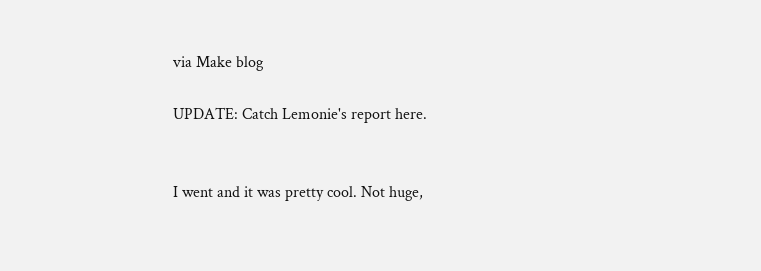via Make blog

UPDATE: Catch Lemonie's report here.


I went and it was pretty cool. Not huge,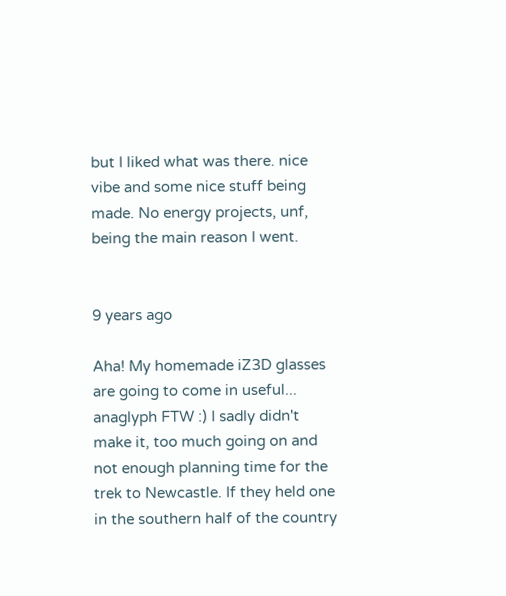but I liked what was there. nice vibe and some nice stuff being made. No energy projects, unf, being the main reason I went.


9 years ago

Aha! My homemade iZ3D glasses are going to come in useful... anaglyph FTW :) I sadly didn't make it, too much going on and not enough planning time for the trek to Newcastle. If they held one in the southern half of the country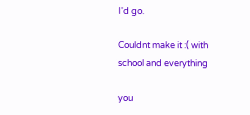I'd go.

Couldnt make it :( with school and everything

you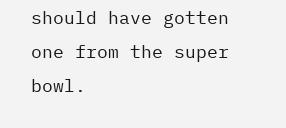should have gotten one from the super bowl.